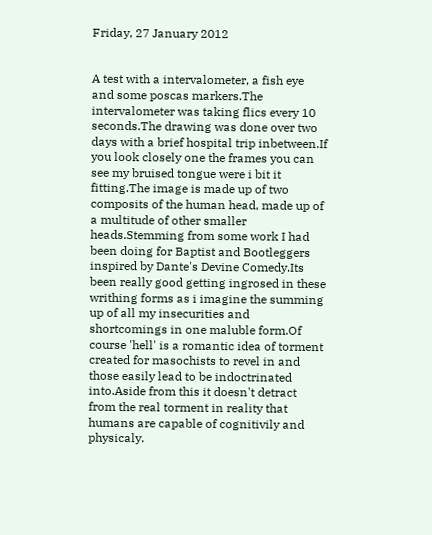Friday, 27 January 2012


A test with a intervalometer, a fish eye and some poscas markers.The intervalometer was taking flics every 10 seconds.The drawing was done over two days with a brief hospital trip inbetween.If you look closely one the frames you can see my bruised tongue were i bit it fitting.The image is made up of two composits of the human head, made up of a multitude of other smaller heads.Stemming from some work I had been doing for Baptist and Bootleggers inspired by Dante's Devine Comedy.Its been really good getting ingrosed in these writhing forms as i imagine the summing up of all my insecurities and shortcomings in one maluble form.Of course 'hell' is a romantic idea of torment created for masochists to revel in and those easily lead to be indoctrinated into.Aside from this it doesn't detract from the real torment in reality that humans are capable of cognitivily and physicaly.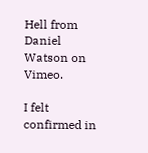Hell from Daniel Watson on Vimeo.

I felt confirmed in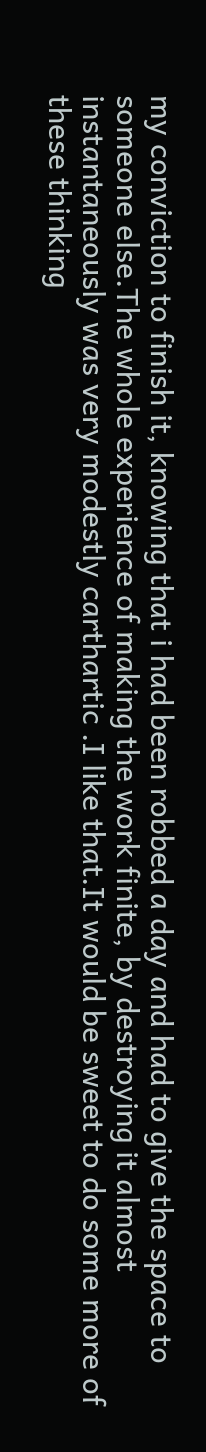my conviction to finish it, knowing that i had been robbed a day and had to give the space to someone else.The whole experience of making the work finite, by destroying it almost instantaneously was very modestly carthartic .I like that.It would be sweet to do some more of these thinking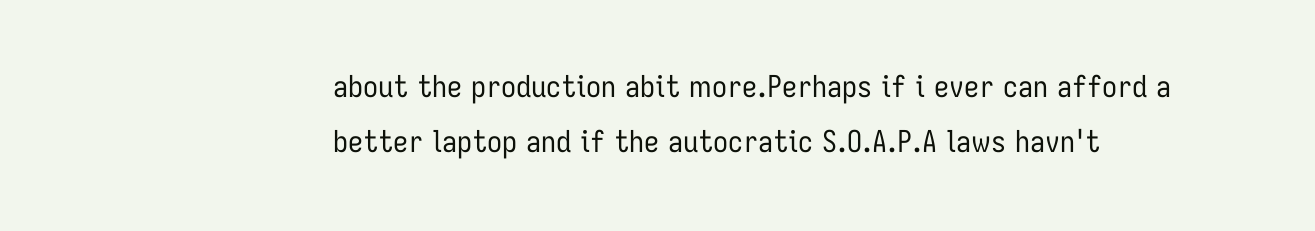about the production abit more.Perhaps if i ever can afford a better laptop and if the autocratic S.O.A.P.A laws havn't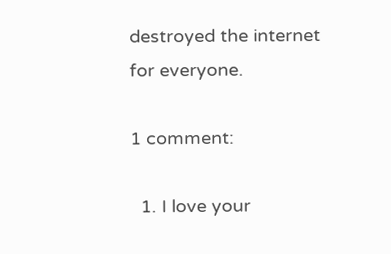destroyed the internet for everyone.

1 comment:

  1. I love your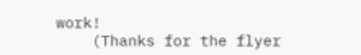work!
    (Thanks for the flyer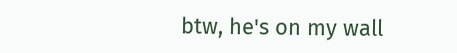btw, he's on my wall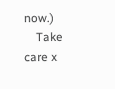now.)
    Take care x